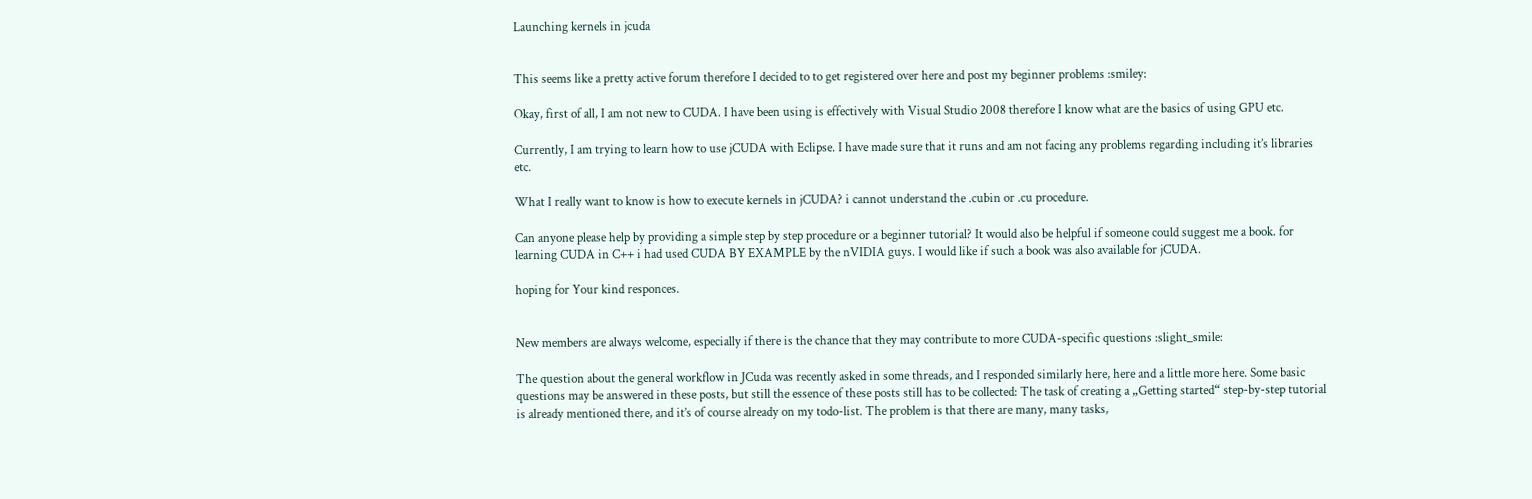Launching kernels in jcuda


This seems like a pretty active forum therefore I decided to to get registered over here and post my beginner problems :smiley:

Okay, first of all, I am not new to CUDA. I have been using is effectively with Visual Studio 2008 therefore I know what are the basics of using GPU etc.

Currently, I am trying to learn how to use jCUDA with Eclipse. I have made sure that it runs and am not facing any problems regarding including it’s libraries etc.

What I really want to know is how to execute kernels in jCUDA? i cannot understand the .cubin or .cu procedure.

Can anyone please help by providing a simple step by step procedure or a beginner tutorial? It would also be helpful if someone could suggest me a book. for learning CUDA in C++ i had used CUDA BY EXAMPLE by the nVIDIA guys. I would like if such a book was also available for jCUDA.

hoping for Your kind responces.


New members are always welcome, especially if there is the chance that they may contribute to more CUDA-specific questions :slight_smile:

The question about the general workflow in JCuda was recently asked in some threads, and I responded similarly here, here and a little more here. Some basic questions may be answered in these posts, but still the essence of these posts still has to be collected: The task of creating a „Getting started“ step-by-step tutorial is already mentioned there, and it’s of course already on my todo-list. The problem is that there are many, many tasks,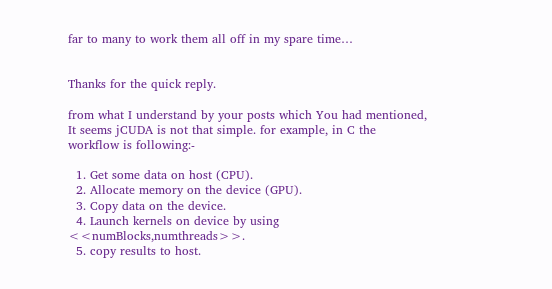far to many to work them all off in my spare time…


Thanks for the quick reply.

from what I understand by your posts which You had mentioned, It seems jCUDA is not that simple. for example, in C the workflow is following:-

  1. Get some data on host (CPU).
  2. Allocate memory on the device (GPU).
  3. Copy data on the device.
  4. Launch kernels on device by using <<numBlocks,numthreads>>.
  5. copy results to host.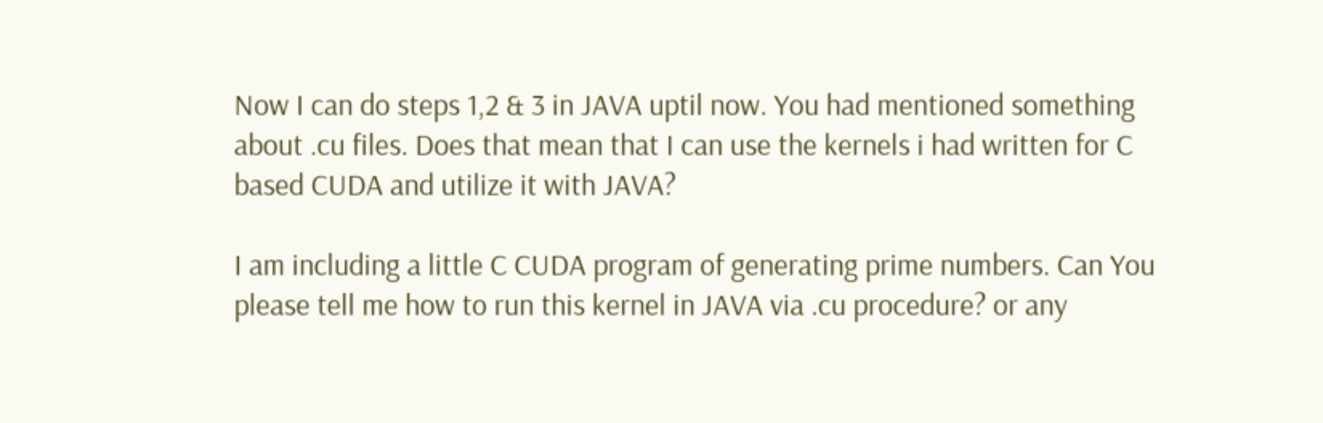Now I can do steps 1,2 & 3 in JAVA uptil now. You had mentioned something about .cu files. Does that mean that I can use the kernels i had written for C based CUDA and utilize it with JAVA?

I am including a little C CUDA program of generating prime numbers. Can You please tell me how to run this kernel in JAVA via .cu procedure? or any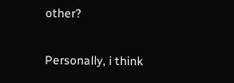other?

Personally, i think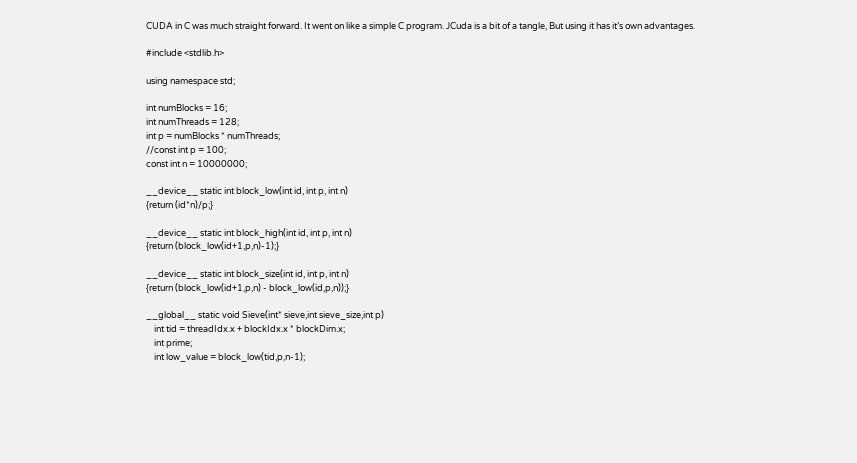CUDA in C was much straight forward. It went on like a simple C program. JCuda is a bit of a tangle, But using it has it’s own advantages.

#include <stdlib.h>

using namespace std;

int numBlocks = 16;
int numThreads = 128;
int p = numBlocks * numThreads;
//const int p = 100;
const int n = 10000000;

__device__ static int block_low(int id, int p, int n)
{return (id*n)/p;}

__device__ static int block_high(int id, int p, int n)
{return (block_low(id+1,p,n)-1);}

__device__ static int block_size(int id, int p, int n)
{return (block_low(id+1,p,n) - block_low(id,p,n));}

__global__ static void Sieve(int* sieve,int sieve_size,int p)
    int tid = threadIdx.x + blockIdx.x * blockDim.x;
    int prime;
    int low_value = block_low(tid,p,n-1);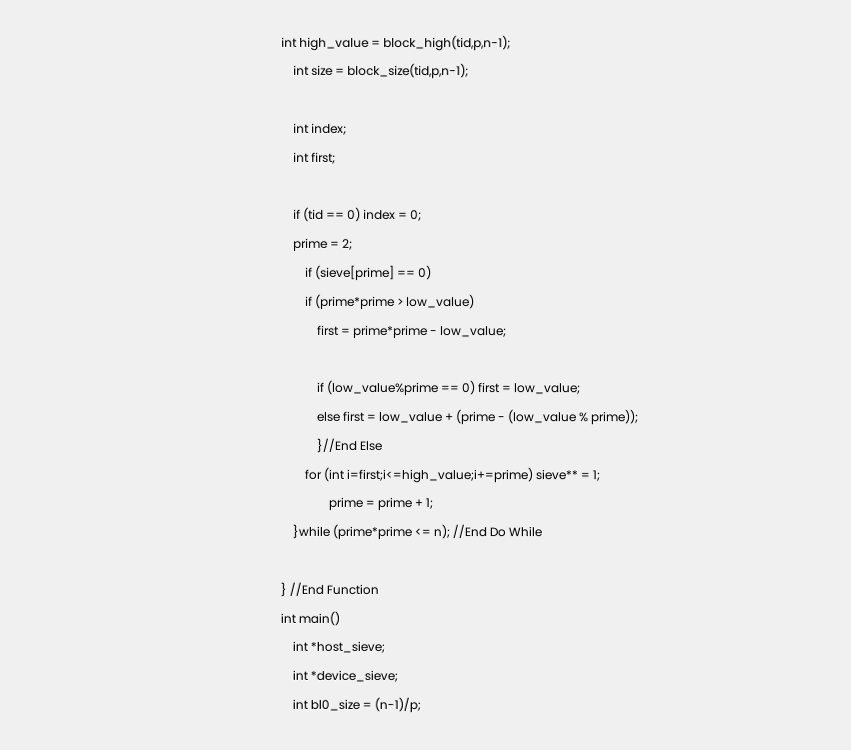int high_value = block_high(tid,p,n-1);
    int size = block_size(tid,p,n-1);

    int index;
    int first;

    if (tid == 0) index = 0;
    prime = 2;
        if (sieve[prime] == 0)
        if (prime*prime > low_value)
            first = prime*prime - low_value;

            if (low_value%prime == 0) first = low_value;
            else first = low_value + (prime - (low_value % prime));
            }//End Else
        for (int i=first;i<=high_value;i+=prime) sieve** = 1;
                prime = prime + 1;
    }while (prime*prime <= n); //End Do While

} //End Function
int main()
    int *host_sieve;
    int *device_sieve;
    int bl0_size = (n-1)/p;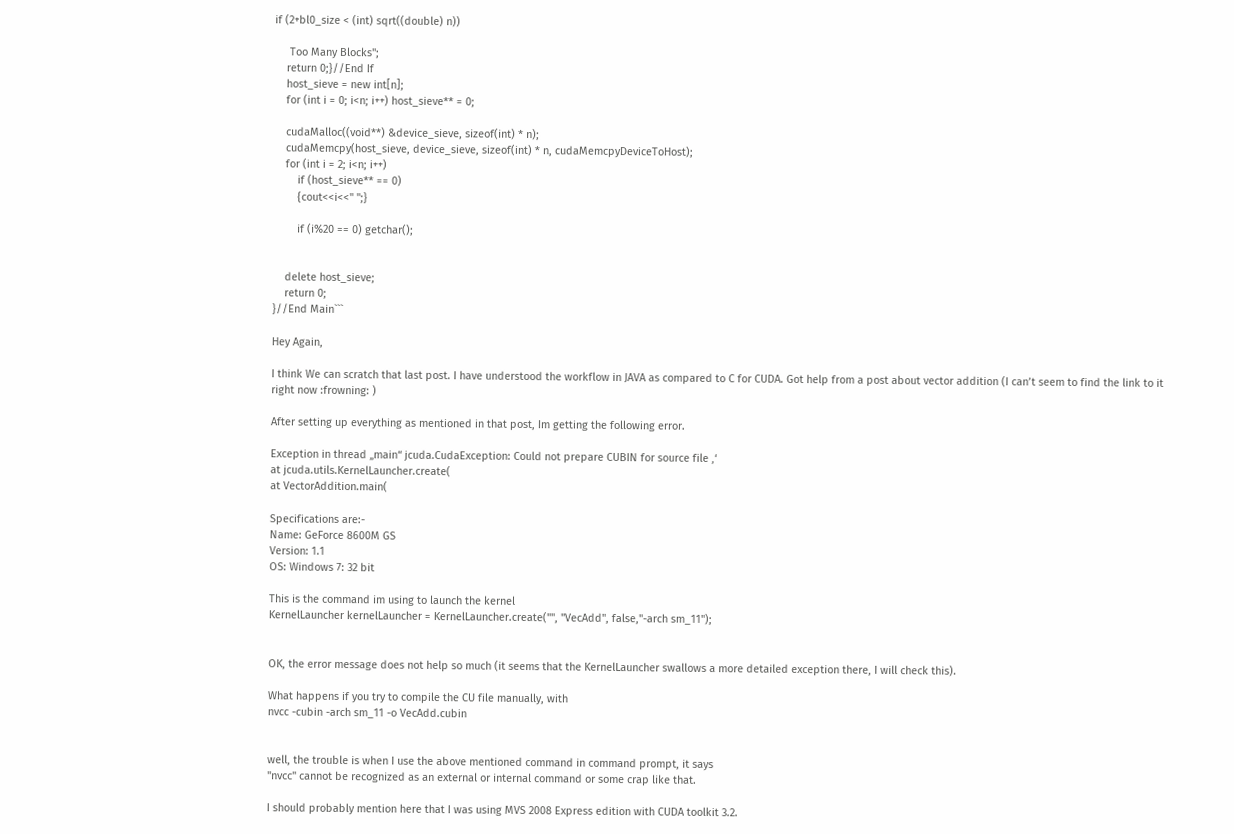if (2+bl0_size < (int) sqrt((double) n))

     Too Many Blocks";
    return 0;}//End If
    host_sieve = new int[n];
    for (int i = 0; i<n; i++) host_sieve** = 0;

    cudaMalloc((void**) &device_sieve, sizeof(int) * n);
    cudaMemcpy(host_sieve, device_sieve, sizeof(int) * n, cudaMemcpyDeviceToHost);
    for (int i = 2; i<n; i++)
        if (host_sieve** == 0)
        {cout<<i<<" ";}

        if (i%20 == 0) getchar();


    delete host_sieve;
    return 0;
}//End Main```

Hey Again,

I think We can scratch that last post. I have understood the workflow in JAVA as compared to C for CUDA. Got help from a post about vector addition (I can’t seem to find the link to it right now :frowning: )

After setting up everything as mentioned in that post, Im getting the following error.

Exception in thread „main“ jcuda.CudaException: Could not prepare CUBIN for source file ‚‘
at jcuda.utils.KernelLauncher.create(
at VectorAddition.main(

Specifications are:-
Name: GeForce 8600M GS
Version: 1.1
OS: Windows 7: 32 bit

This is the command im using to launch the kernel
KernelLauncher kernelLauncher = KernelLauncher.create("", "VecAdd", false,"-arch sm_11");


OK, the error message does not help so much (it seems that the KernelLauncher swallows a more detailed exception there, I will check this).

What happens if you try to compile the CU file manually, with
nvcc -cubin -arch sm_11 -o VecAdd.cubin


well, the trouble is when I use the above mentioned command in command prompt, it says
"nvcc" cannot be recognized as an external or internal command or some crap like that.

I should probably mention here that I was using MVS 2008 Express edition with CUDA toolkit 3.2.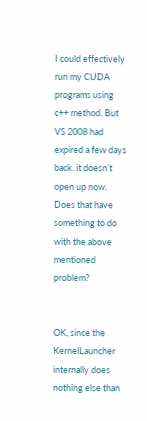I could effectively run my CUDA programs using c++ method. But VS 2008 had expired a few days back. it doesn’t open up now. Does that have something to do with the above mentioned problem?


OK, since the KernelLauncher internally does nothing else than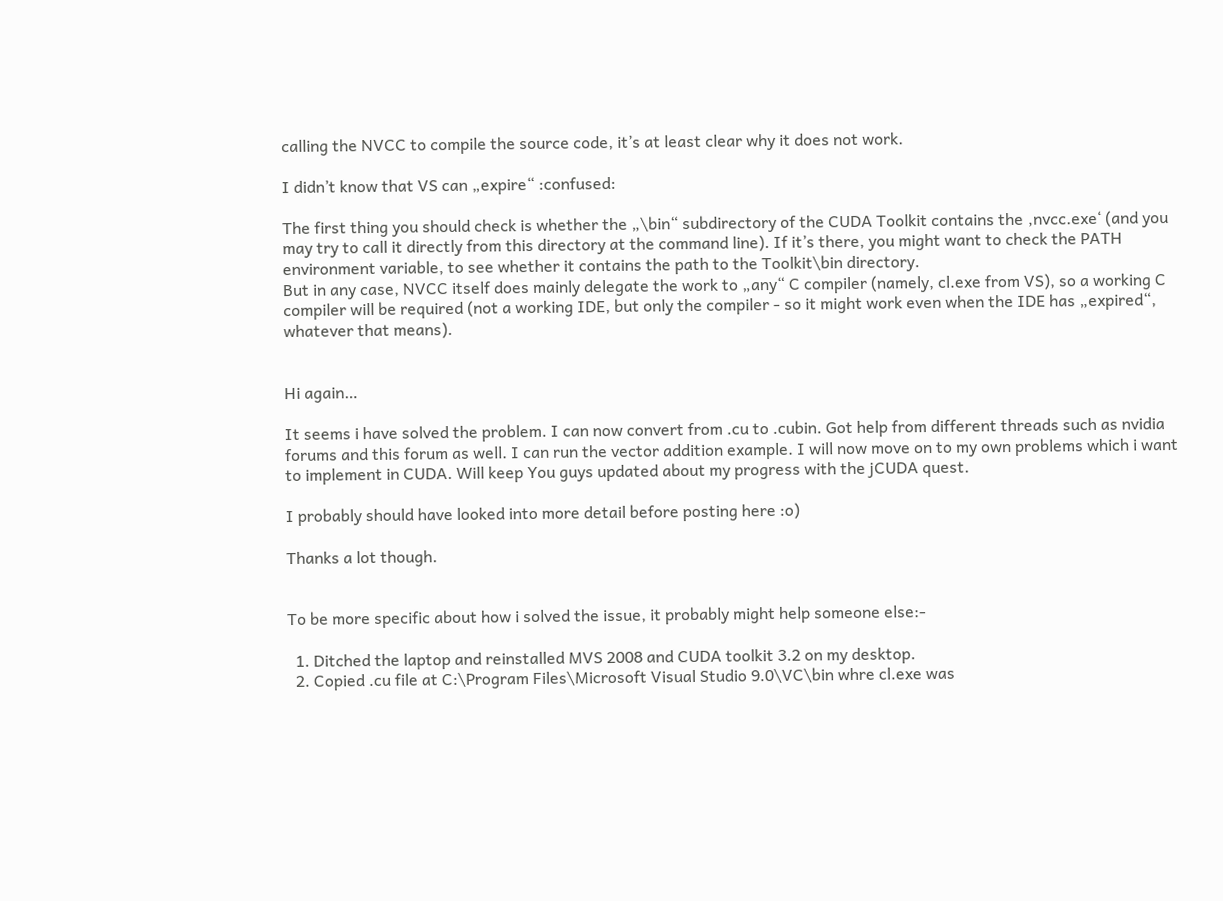calling the NVCC to compile the source code, it’s at least clear why it does not work.

I didn’t know that VS can „expire“ :confused:

The first thing you should check is whether the „\bin“ subdirectory of the CUDA Toolkit contains the ‚nvcc.exe‘ (and you may try to call it directly from this directory at the command line). If it’s there, you might want to check the PATH environment variable, to see whether it contains the path to the Toolkit\bin directory.
But in any case, NVCC itself does mainly delegate the work to „any“ C compiler (namely, cl.exe from VS), so a working C compiler will be required (not a working IDE, but only the compiler - so it might work even when the IDE has „expired“, whatever that means).


Hi again…

It seems i have solved the problem. I can now convert from .cu to .cubin. Got help from different threads such as nvidia forums and this forum as well. I can run the vector addition example. I will now move on to my own problems which i want to implement in CUDA. Will keep You guys updated about my progress with the jCUDA quest.

I probably should have looked into more detail before posting here :o)

Thanks a lot though.


To be more specific about how i solved the issue, it probably might help someone else:-

  1. Ditched the laptop and reinstalled MVS 2008 and CUDA toolkit 3.2 on my desktop.
  2. Copied .cu file at C:\Program Files\Microsoft Visual Studio 9.0\VC\bin whre cl.exe was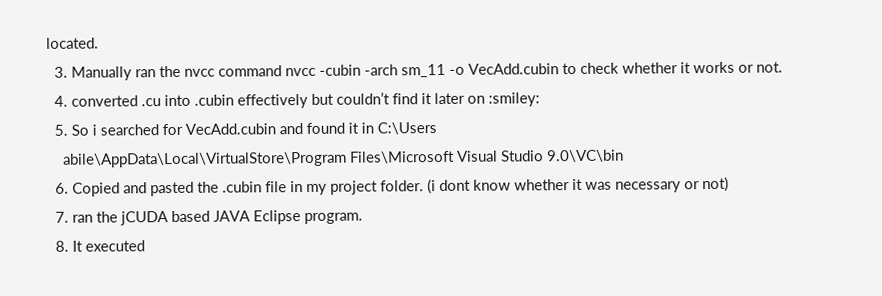located.
  3. Manually ran the nvcc command nvcc -cubin -arch sm_11 -o VecAdd.cubin to check whether it works or not.
  4. converted .cu into .cubin effectively but couldn’t find it later on :smiley:
  5. So i searched for VecAdd.cubin and found it in C:\Users
    abile\AppData\Local\VirtualStore\Program Files\Microsoft Visual Studio 9.0\VC\bin
  6. Copied and pasted the .cubin file in my project folder. (i dont know whether it was necessary or not)
  7. ran the jCUDA based JAVA Eclipse program.
  8. It executed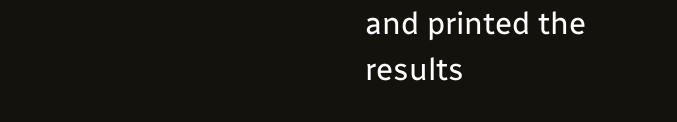and printed the results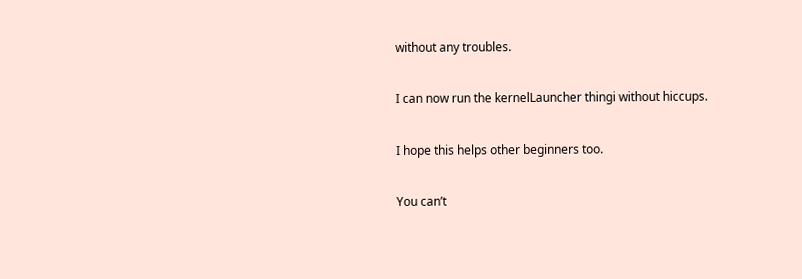without any troubles.

I can now run the kernelLauncher thingi without hiccups.

I hope this helps other beginners too.

You can’t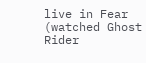live in Fear (watched Ghost Rider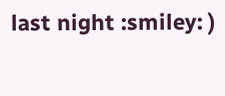last night :smiley: )